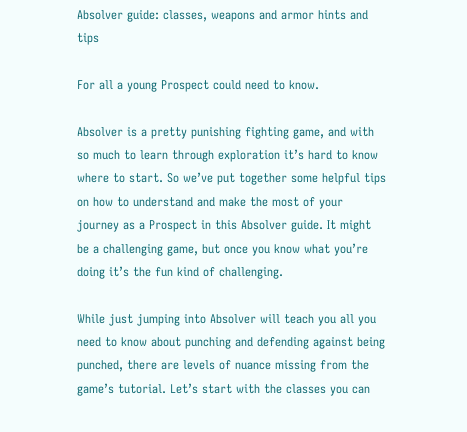Absolver guide: classes, weapons and armor hints and tips

For all a young Prospect could need to know.

Absolver is a pretty punishing fighting game, and with so much to learn through exploration it’s hard to know where to start. So we’ve put together some helpful tips on how to understand and make the most of your journey as a Prospect in this Absolver guide. It might be a challenging game, but once you know what you’re doing it’s the fun kind of challenging.

While just jumping into Absolver will teach you all you need to know about punching and defending against being punched, there are levels of nuance missing from the game’s tutorial. Let’s start with the classes you can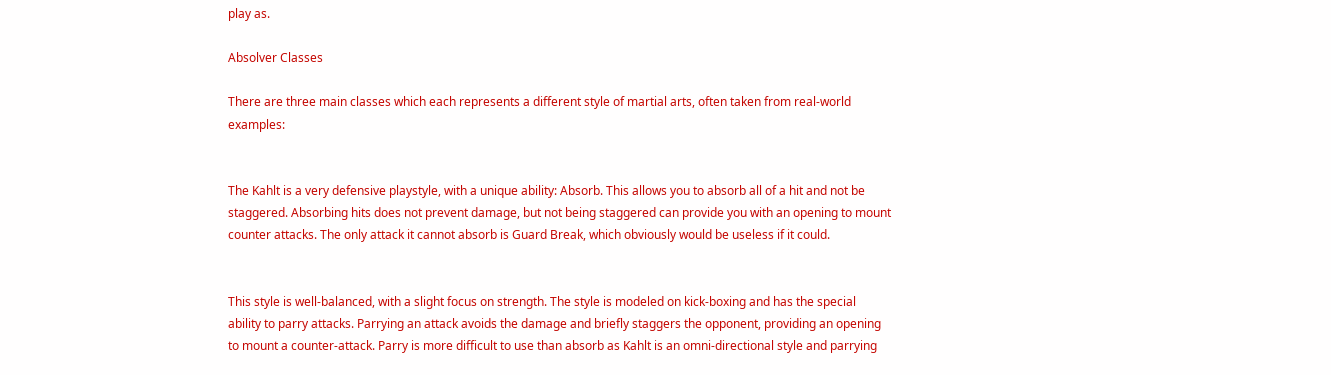play as.

Absolver Classes

There are three main classes which each represents a different style of martial arts, often taken from real-world examples:


The Kahlt is a very defensive playstyle, with a unique ability: Absorb. This allows you to absorb all of a hit and not be staggered. Absorbing hits does not prevent damage, but not being staggered can provide you with an opening to mount counter attacks. The only attack it cannot absorb is Guard Break, which obviously would be useless if it could.


This style is well-balanced, with a slight focus on strength. The style is modeled on kick-boxing and has the special ability to parry attacks. Parrying an attack avoids the damage and briefly staggers the opponent, providing an opening to mount a counter-attack. Parry is more difficult to use than absorb as Kahlt is an omni-directional style and parrying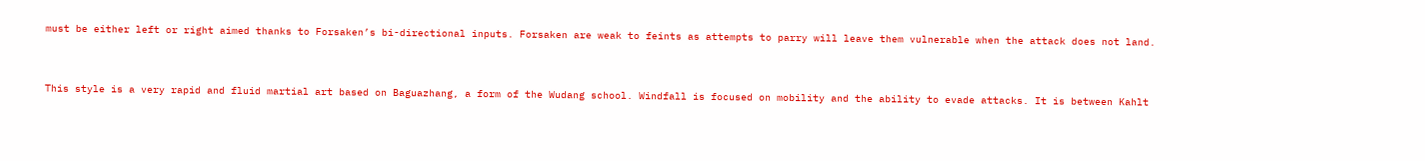must be either left or right aimed thanks to Forsaken’s bi-directional inputs. Forsaken are weak to feints as attempts to parry will leave them vulnerable when the attack does not land.


This style is a very rapid and fluid martial art based on Baguazhang, a form of the Wudang school. Windfall is focused on mobility and the ability to evade attacks. It is between Kahlt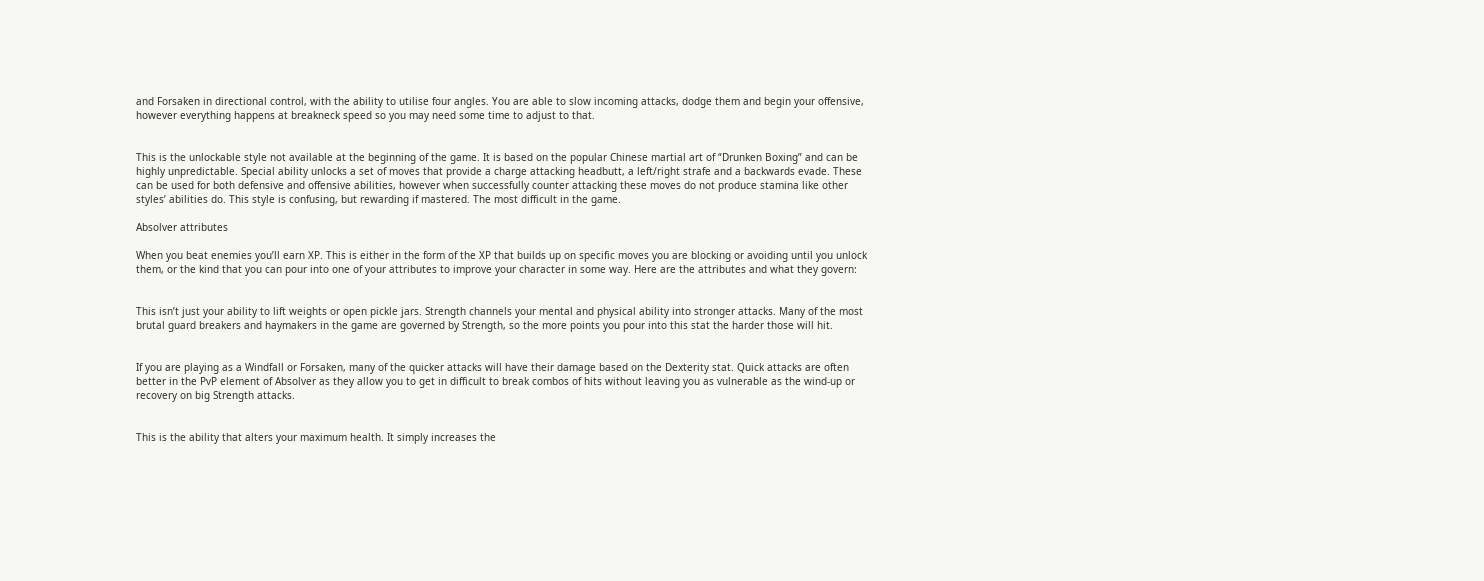and Forsaken in directional control, with the ability to utilise four angles. You are able to slow incoming attacks, dodge them and begin your offensive, however everything happens at breakneck speed so you may need some time to adjust to that.


This is the unlockable style not available at the beginning of the game. It is based on the popular Chinese martial art of “Drunken Boxing” and can be highly unpredictable. Special ability unlocks a set of moves that provide a charge attacking headbutt, a left/right strafe and a backwards evade. These can be used for both defensive and offensive abilities, however when successfully counter attacking these moves do not produce stamina like other styles’ abilities do. This style is confusing, but rewarding if mastered. The most difficult in the game.

Absolver attributes

When you beat enemies you’ll earn XP. This is either in the form of the XP that builds up on specific moves you are blocking or avoiding until you unlock them, or the kind that you can pour into one of your attributes to improve your character in some way. Here are the attributes and what they govern:


This isn’t just your ability to lift weights or open pickle jars. Strength channels your mental and physical ability into stronger attacks. Many of the most brutal guard breakers and haymakers in the game are governed by Strength, so the more points you pour into this stat the harder those will hit.


If you are playing as a Windfall or Forsaken, many of the quicker attacks will have their damage based on the Dexterity stat. Quick attacks are often better in the PvP element of Absolver as they allow you to get in difficult to break combos of hits without leaving you as vulnerable as the wind-up or recovery on big Strength attacks.


This is the ability that alters your maximum health. It simply increases the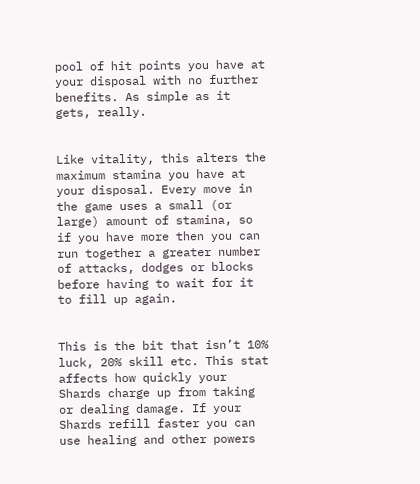pool of hit points you have at your disposal with no further benefits. As simple as it gets, really.


Like vitality, this alters the maximum stamina you have at your disposal. Every move in the game uses a small (or large) amount of stamina, so if you have more then you can run together a greater number of attacks, dodges or blocks before having to wait for it to fill up again.


This is the bit that isn’t 10% luck, 20% skill etc. This stat affects how quickly your Shards charge up from taking or dealing damage. If your Shards refill faster you can use healing and other powers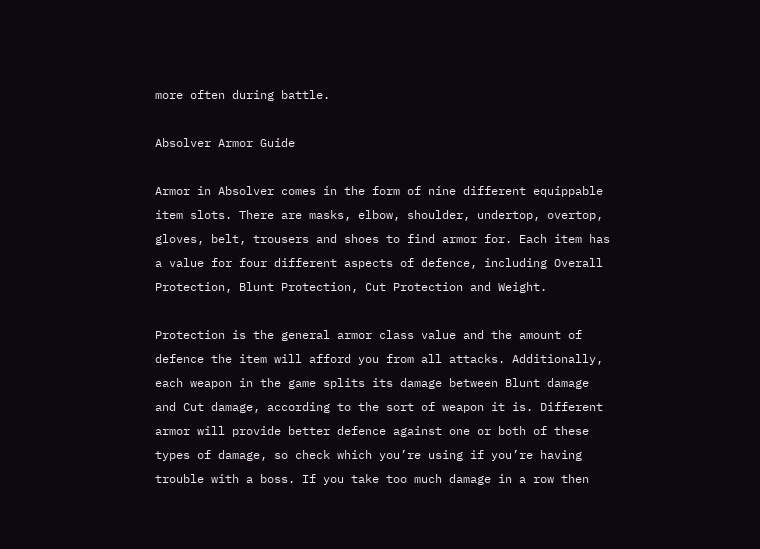more often during battle.

Absolver Armor Guide

Armor in Absolver comes in the form of nine different equippable item slots. There are masks, elbow, shoulder, undertop, overtop, gloves, belt, trousers and shoes to find armor for. Each item has a value for four different aspects of defence, including Overall Protection, Blunt Protection, Cut Protection and Weight.

Protection is the general armor class value and the amount of defence the item will afford you from all attacks. Additionally, each weapon in the game splits its damage between Blunt damage and Cut damage, according to the sort of weapon it is. Different armor will provide better defence against one or both of these types of damage, so check which you’re using if you’re having trouble with a boss. If you take too much damage in a row then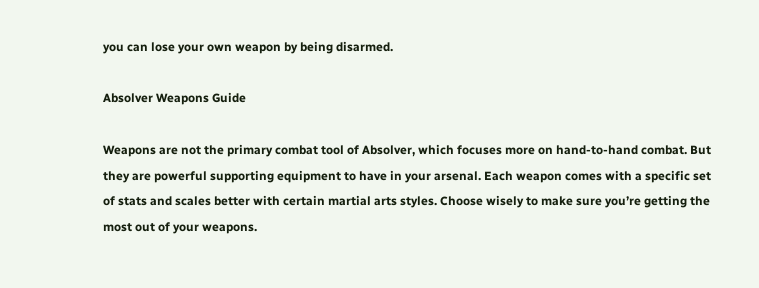you can lose your own weapon by being disarmed.

Absolver Weapons Guide

Weapons are not the primary combat tool of Absolver, which focuses more on hand-to-hand combat. But they are powerful supporting equipment to have in your arsenal. Each weapon comes with a specific set of stats and scales better with certain martial arts styles. Choose wisely to make sure you’re getting the most out of your weapons.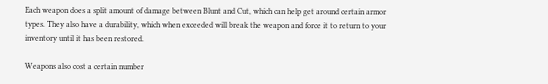Each weapon does a split amount of damage between Blunt and Cut, which can help get around certain armor types. They also have a durability, which when exceeded will break the weapon and force it to return to your inventory until it has been restored.

Weapons also cost a certain number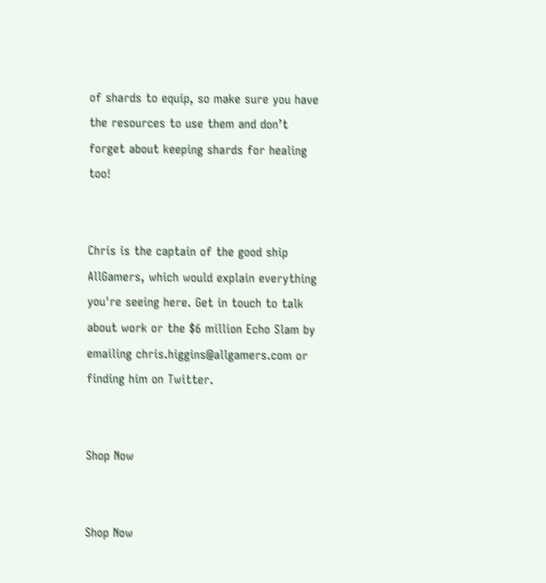of shards to equip, so make sure you have the resources to use them and don’t forget about keeping shards for healing too!


Chris is the captain of the good ship AllGamers, which would explain everything you're seeing here. Get in touch to talk about work or the $6 million Echo Slam by emailing chris.higgins@allgamers.com or finding him on Twitter.


Shop Now


Shop Now